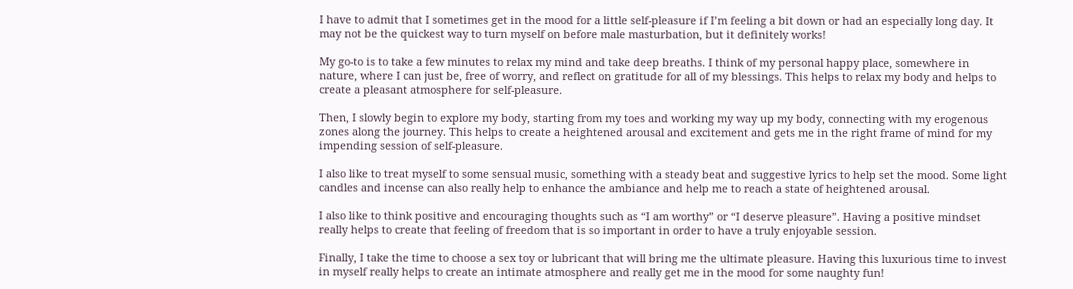I have to admit that I sometimes get in the mood for a little self-pleasure if I’m feeling a bit down or had an especially long day. It may not be the quickest way to turn myself on before male masturbation, but it definitely works!

My go-to is to take a few minutes to relax my mind and take deep breaths. I think of my personal happy place, somewhere in nature, where I can just be, free of worry, and reflect on gratitude for all of my blessings. This helps to relax my body and helps to create a pleasant atmosphere for self-pleasure.

Then, I slowly begin to explore my body, starting from my toes and working my way up my body, connecting with my erogenous zones along the journey. This helps to create a heightened arousal and excitement and gets me in the right frame of mind for my impending session of self-pleasure.

I also like to treat myself to some sensual music, something with a steady beat and suggestive lyrics to help set the mood. Some light candles and incense can also really help to enhance the ambiance and help me to reach a state of heightened arousal.

I also like to think positive and encouraging thoughts such as “I am worthy” or “I deserve pleasure”. Having a positive mindset really helps to create that feeling of freedom that is so important in order to have a truly enjoyable session.

Finally, I take the time to choose a sex toy or lubricant that will bring me the ultimate pleasure. Having this luxurious time to invest in myself really helps to create an intimate atmosphere and really get me in the mood for some naughty fun!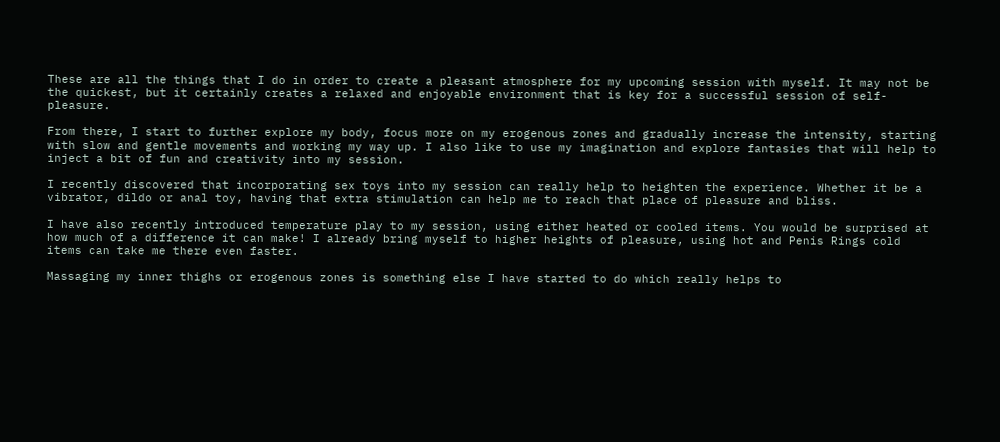These are all the things that I do in order to create a pleasant atmosphere for my upcoming session with myself. It may not be the quickest, but it certainly creates a relaxed and enjoyable environment that is key for a successful session of self-pleasure.

From there, I start to further explore my body, focus more on my erogenous zones and gradually increase the intensity, starting with slow and gentle movements and working my way up. I also like to use my imagination and explore fantasies that will help to inject a bit of fun and creativity into my session.

I recently discovered that incorporating sex toys into my session can really help to heighten the experience. Whether it be a vibrator, dildo or anal toy, having that extra stimulation can help me to reach that place of pleasure and bliss.

I have also recently introduced temperature play to my session, using either heated or cooled items. You would be surprised at how much of a difference it can make! I already bring myself to higher heights of pleasure, using hot and Penis Rings cold items can take me there even faster.

Massaging my inner thighs or erogenous zones is something else I have started to do which really helps to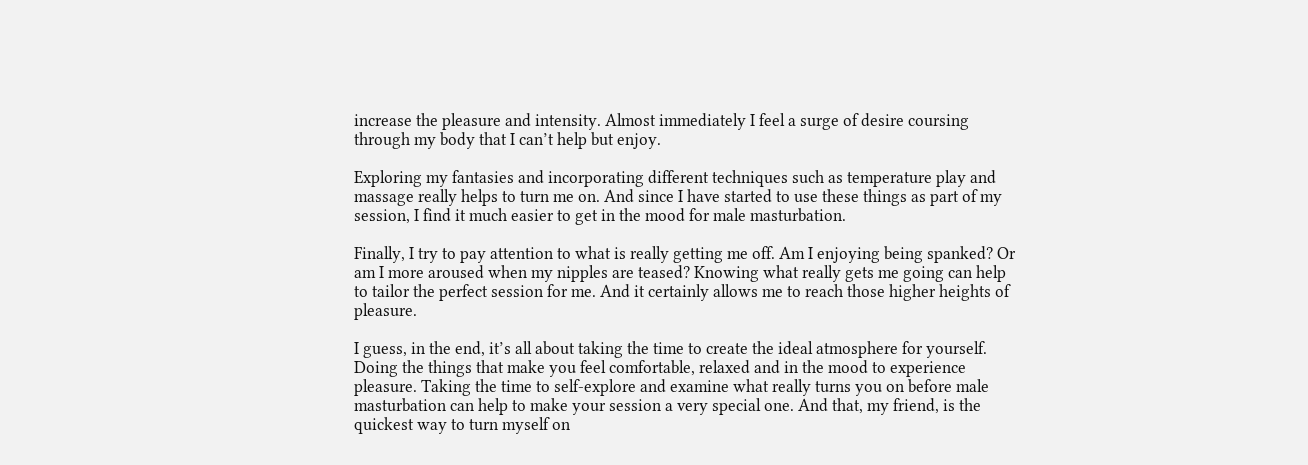increase the pleasure and intensity. Almost immediately I feel a surge of desire coursing through my body that I can’t help but enjoy.

Exploring my fantasies and incorporating different techniques such as temperature play and massage really helps to turn me on. And since I have started to use these things as part of my session, I find it much easier to get in the mood for male masturbation.

Finally, I try to pay attention to what is really getting me off. Am I enjoying being spanked? Or am I more aroused when my nipples are teased? Knowing what really gets me going can help to tailor the perfect session for me. And it certainly allows me to reach those higher heights of pleasure.

I guess, in the end, it’s all about taking the time to create the ideal atmosphere for yourself. Doing the things that make you feel comfortable, relaxed and in the mood to experience pleasure. Taking the time to self-explore and examine what really turns you on before male masturbation can help to make your session a very special one. And that, my friend, is the quickest way to turn myself on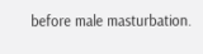before male masturbation.